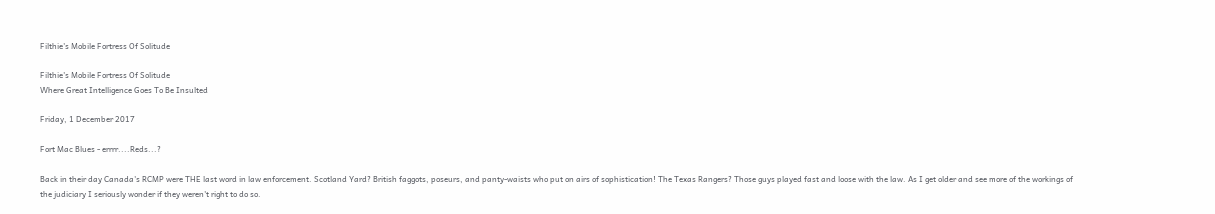Filthie's Mobile Fortress Of Solitude

Filthie's Mobile Fortress Of Solitude
Where Great Intelligence Goes To Be Insulted

Friday, 1 December 2017

Fort Mac Blues - errrr....Reds...?

Back in their day Canada's RCMP were THE last word in law enforcement. Scotland Yard? British faggots, poseurs, and panty-waists who put on airs of sophistication! The Texas Rangers? Those guys played fast and loose with the law. As I get older and see more of the workings of the judiciary I seriously wonder if they weren't right to do so.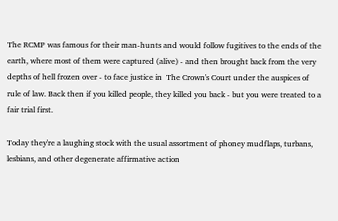The RCMP was famous for their man-hunts and would follow fugitives to the ends of the earth, where most of them were captured (alive) - and then brought back from the very depths of hell frozen over - to face justice in  The Crown's Court under the auspices of rule of law. Back then if you killed people, they killed you back - but you were treated to a fair trial first.

Today they're a laughing stock with the usual assortment of phoney mudflaps, turbans, lesbians, and other degenerate affirmative action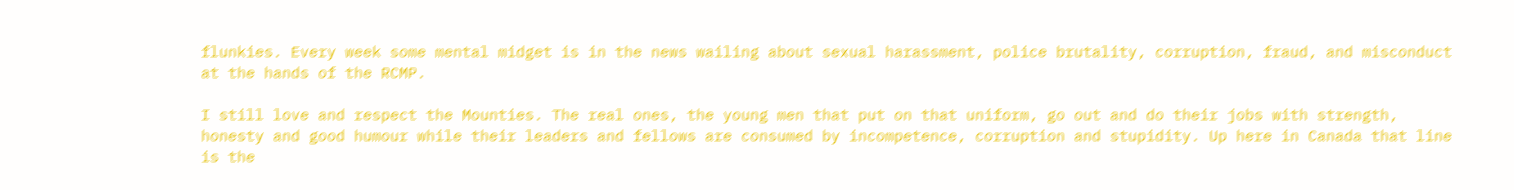flunkies. Every week some mental midget is in the news wailing about sexual harassment, police brutality, corruption, fraud, and misconduct at the hands of the RCMP.

I still love and respect the Mounties. The real ones, the young men that put on that uniform, go out and do their jobs with strength, honesty and good humour while their leaders and fellows are consumed by incompetence, corruption and stupidity. Up here in Canada that line is the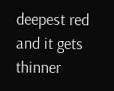deepest red and it gets thinner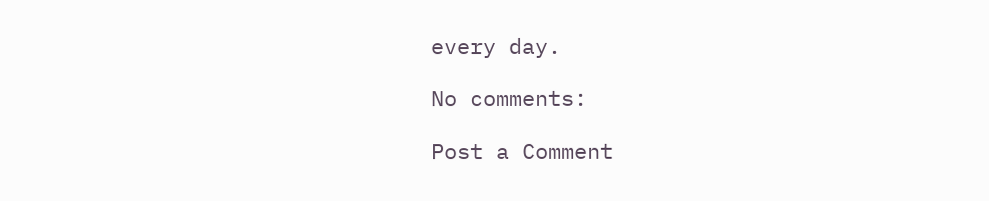every day.

No comments:

Post a Comment